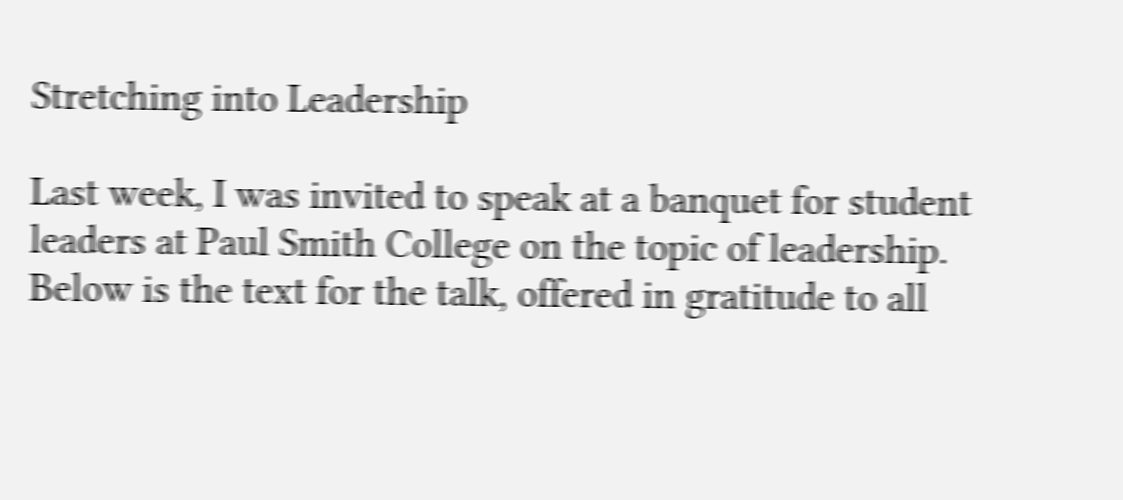Stretching into Leadership

Last week, I was invited to speak at a banquet for student leaders at Paul Smith College on the topic of leadership. Below is the text for the talk, offered in gratitude to all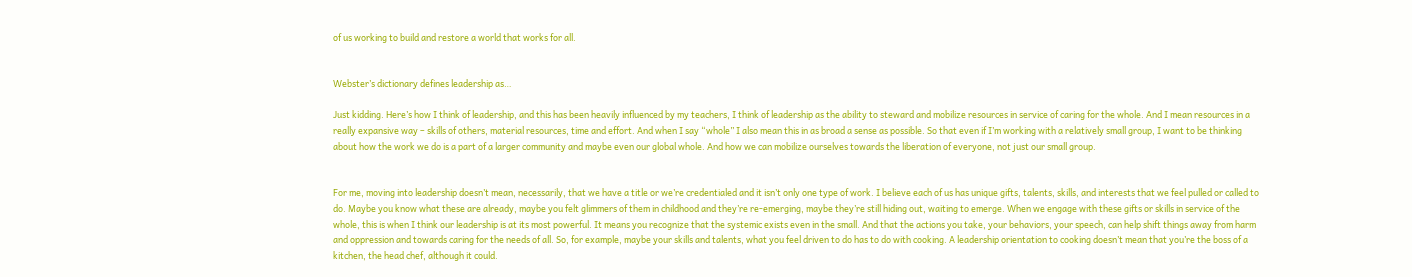of us working to build and restore a world that works for all.


Webster’s dictionary defines leadership as…

Just kidding. Here’s how I think of leadership, and this has been heavily influenced by my teachers, I think of leadership as the ability to steward and mobilize resources in service of caring for the whole. And I mean resources in a really expansive way – skills of others, material resources, time and effort. And when I say “whole” I also mean this in as broad a sense as possible. So that even if I’m working with a relatively small group, I want to be thinking about how the work we do is a part of a larger community and maybe even our global whole. And how we can mobilize ourselves towards the liberation of everyone, not just our small group.


For me, moving into leadership doesn’t mean, necessarily, that we have a title or we’re credentialed and it isn’t only one type of work. I believe each of us has unique gifts, talents, skills, and interests that we feel pulled or called to do. Maybe you know what these are already, maybe you felt glimmers of them in childhood and they’re re-emerging, maybe they’re still hiding out, waiting to emerge. When we engage with these gifts or skills in service of the whole, this is when I think our leadership is at its most powerful. It means you recognize that the systemic exists even in the small. And that the actions you take, your behaviors, your speech, can help shift things away from harm and oppression and towards caring for the needs of all. So, for example, maybe your skills and talents, what you feel driven to do has to do with cooking. A leadership orientation to cooking doesn’t mean that you’re the boss of a kitchen, the head chef, although it could.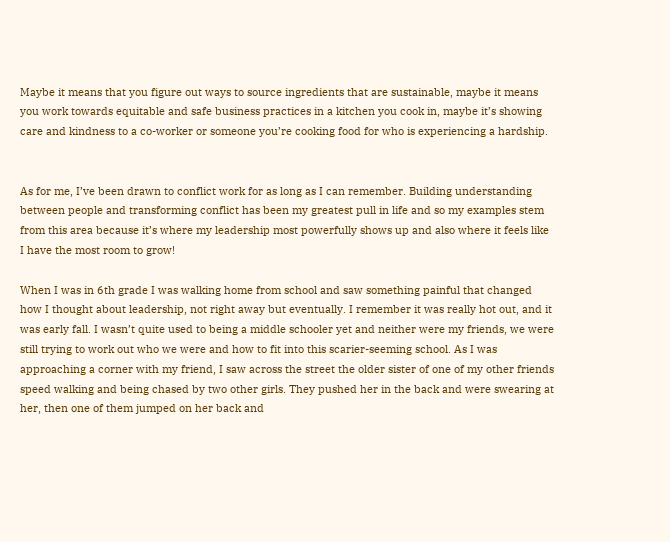Maybe it means that you figure out ways to source ingredients that are sustainable, maybe it means you work towards equitable and safe business practices in a kitchen you cook in, maybe it’s showing care and kindness to a co-worker or someone you’re cooking food for who is experiencing a hardship.


As for me, I’ve been drawn to conflict work for as long as I can remember. Building understanding between people and transforming conflict has been my greatest pull in life and so my examples stem from this area because it’s where my leadership most powerfully shows up and also where it feels like I have the most room to grow!

When I was in 6th grade I was walking home from school and saw something painful that changed how I thought about leadership, not right away but eventually. I remember it was really hot out, and it was early fall. I wasn’t quite used to being a middle schooler yet and neither were my friends, we were still trying to work out who we were and how to fit into this scarier-seeming school. As I was approaching a corner with my friend, I saw across the street the older sister of one of my other friends speed walking and being chased by two other girls. They pushed her in the back and were swearing at her, then one of them jumped on her back and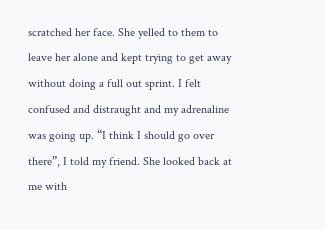scratched her face. She yelled to them to leave her alone and kept trying to get away without doing a full out sprint. I felt confused and distraught and my adrenaline was going up. “I think I should go over there”, I told my friend. She looked back at me with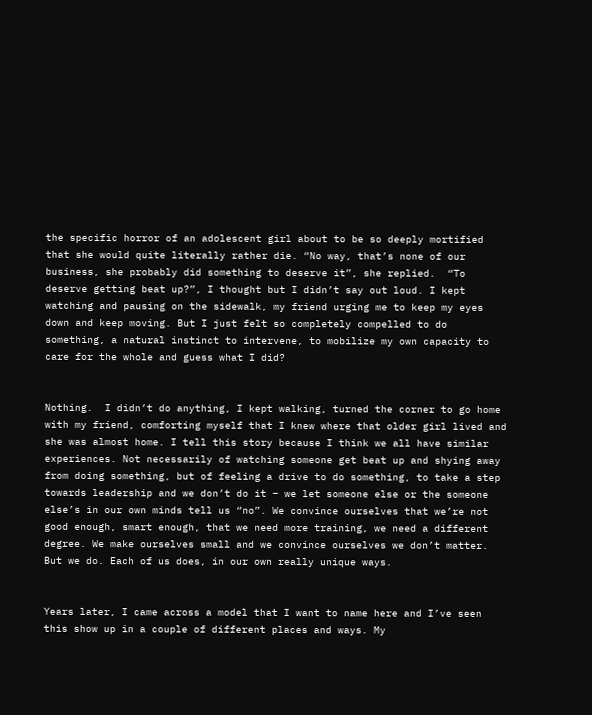the specific horror of an adolescent girl about to be so deeply mortified that she would quite literally rather die. “No way, that’s none of our business, she probably did something to deserve it”, she replied.  “To deserve getting beat up?”, I thought but I didn’t say out loud. I kept watching and pausing on the sidewalk, my friend urging me to keep my eyes down and keep moving. But I just felt so completely compelled to do something, a natural instinct to intervene, to mobilize my own capacity to care for the whole and guess what I did?


Nothing.  I didn’t do anything, I kept walking, turned the corner to go home with my friend, comforting myself that I knew where that older girl lived and she was almost home. I tell this story because I think we all have similar experiences. Not necessarily of watching someone get beat up and shying away from doing something, but of feeling a drive to do something, to take a step towards leadership and we don’t do it – we let someone else or the someone else’s in our own minds tell us “no”. We convince ourselves that we’re not good enough, smart enough, that we need more training, we need a different degree. We make ourselves small and we convince ourselves we don’t matter. But we do. Each of us does, in our own really unique ways.


Years later, I came across a model that I want to name here and I’ve seen this show up in a couple of different places and ways. My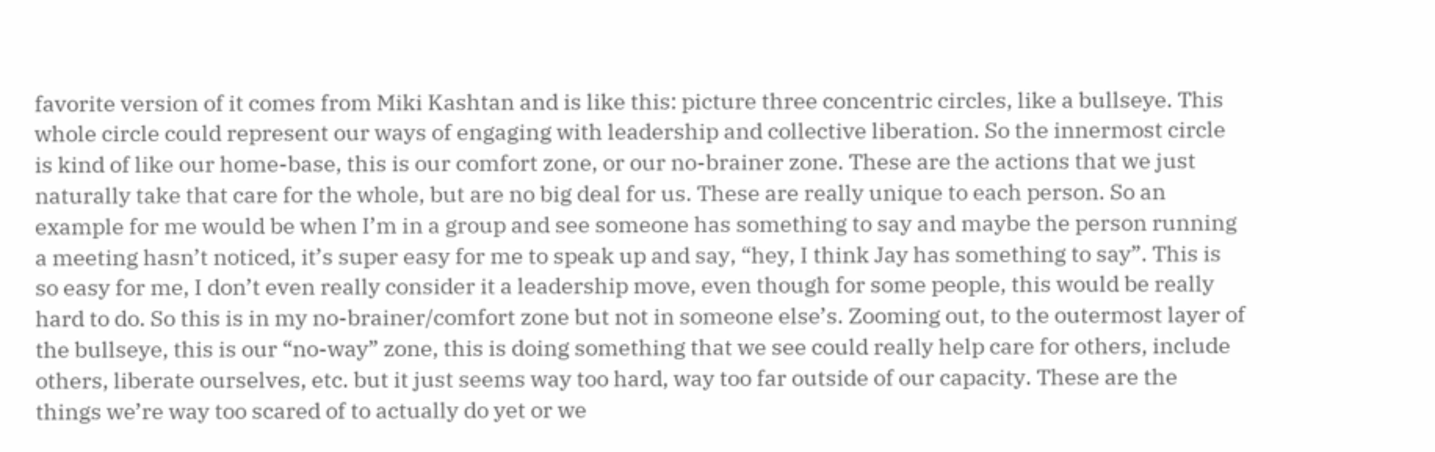favorite version of it comes from Miki Kashtan and is like this: picture three concentric circles, like a bullseye. This whole circle could represent our ways of engaging with leadership and collective liberation. So the innermost circle is kind of like our home-base, this is our comfort zone, or our no-brainer zone. These are the actions that we just naturally take that care for the whole, but are no big deal for us. These are really unique to each person. So an example for me would be when I’m in a group and see someone has something to say and maybe the person running a meeting hasn’t noticed, it’s super easy for me to speak up and say, “hey, I think Jay has something to say”. This is so easy for me, I don’t even really consider it a leadership move, even though for some people, this would be really hard to do. So this is in my no-brainer/comfort zone but not in someone else’s. Zooming out, to the outermost layer of the bullseye, this is our “no-way” zone, this is doing something that we see could really help care for others, include others, liberate ourselves, etc. but it just seems way too hard, way too far outside of our capacity. These are the things we’re way too scared of to actually do yet or we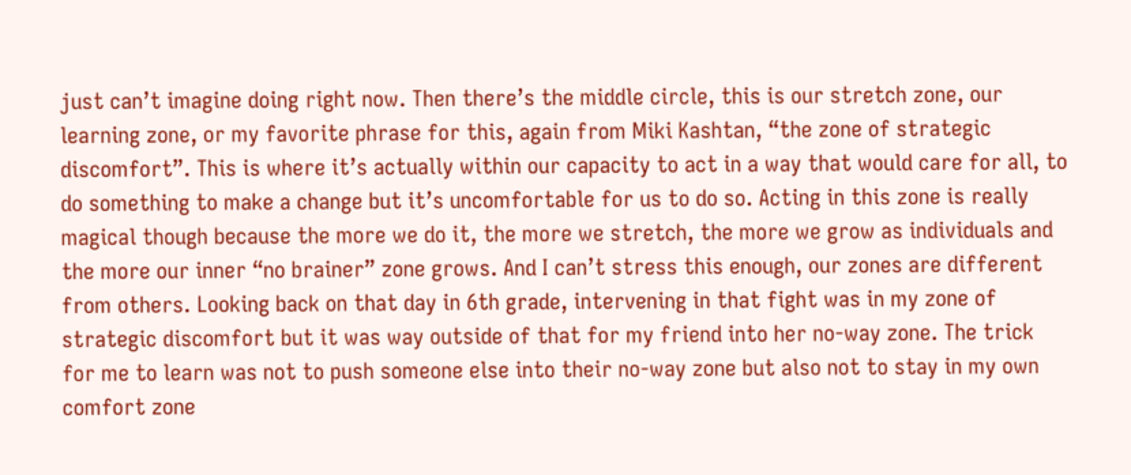just can’t imagine doing right now. Then there’s the middle circle, this is our stretch zone, our learning zone, or my favorite phrase for this, again from Miki Kashtan, “the zone of strategic discomfort”. This is where it’s actually within our capacity to act in a way that would care for all, to do something to make a change but it’s uncomfortable for us to do so. Acting in this zone is really magical though because the more we do it, the more we stretch, the more we grow as individuals and the more our inner “no brainer” zone grows. And I can’t stress this enough, our zones are different from others. Looking back on that day in 6th grade, intervening in that fight was in my zone of strategic discomfort but it was way outside of that for my friend into her no-way zone. The trick for me to learn was not to push someone else into their no-way zone but also not to stay in my own comfort zone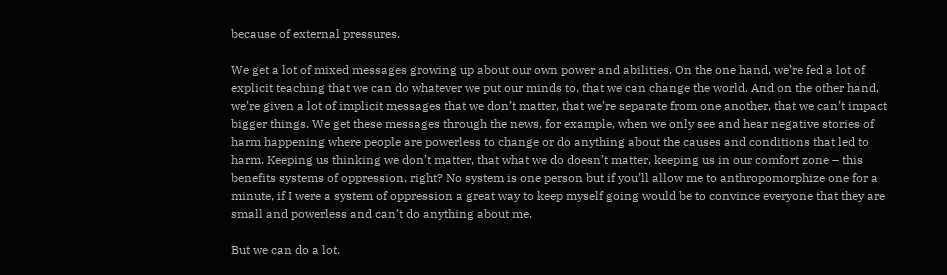because of external pressures.

We get a lot of mixed messages growing up about our own power and abilities. On the one hand, we’re fed a lot of explicit teaching that we can do whatever we put our minds to, that we can change the world. And on the other hand, we’re given a lot of implicit messages that we don’t matter, that we’re separate from one another, that we can’t impact bigger things. We get these messages through the news, for example, when we only see and hear negative stories of harm happening where people are powerless to change or do anything about the causes and conditions that led to harm. Keeping us thinking we don’t matter, that what we do doesn’t matter, keeping us in our comfort zone – this benefits systems of oppression, right? No system is one person but if you’ll allow me to anthropomorphize one for a minute, if I were a system of oppression a great way to keep myself going would be to convince everyone that they are small and powerless and can’t do anything about me.

But we can do a lot.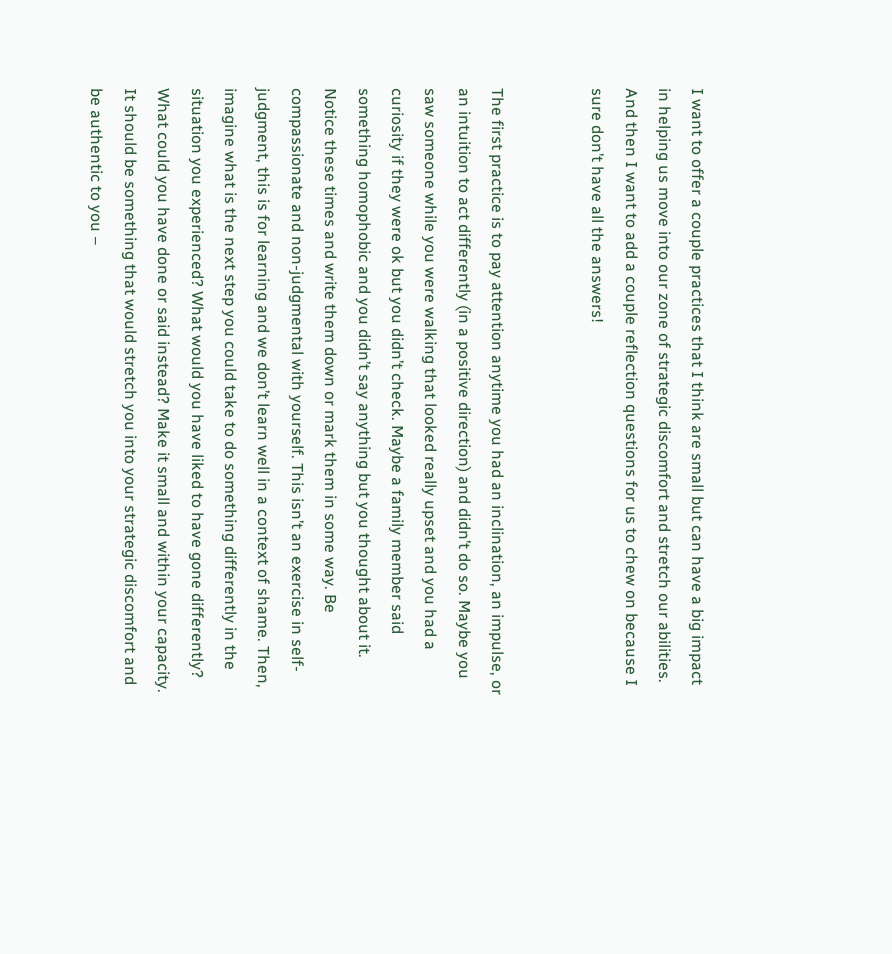I want to offer a couple practices that I think are small but can have a big impact in helping us move into our zone of strategic discomfort and stretch our abilities. And then I want to add a couple reflection questions for us to chew on because I sure don’t have all the answers!


The first practice is to pay attention anytime you had an inclination, an impulse, or an intuition to act differently (in a positive direction) and didn’t do so. Maybe you saw someone while you were walking that looked really upset and you had a curiosity if they were ok but you didn’t check. Maybe a family member said something homophobic and you didn’t say anything but you thought about it. Notice these times and write them down or mark them in some way. Be compassionate and non-judgmental with yourself. This isn’t an exercise in self-judgment, this is for learning and we don’t learn well in a context of shame. Then, imagine what is the next step you could take to do something differently in the situation you experienced? What would you have liked to have gone differently? What could you have done or said instead? Make it small and within your capacity. It should be something that would stretch you into your strategic discomfort and be authentic to you –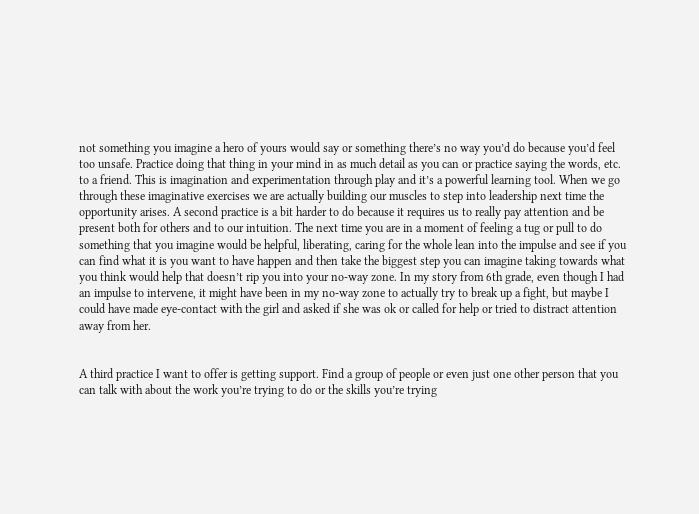not something you imagine a hero of yours would say or something there’s no way you’d do because you’d feel too unsafe. Practice doing that thing in your mind in as much detail as you can or practice saying the words, etc. to a friend. This is imagination and experimentation through play and it’s a powerful learning tool. When we go through these imaginative exercises we are actually building our muscles to step into leadership next time the opportunity arises. A second practice is a bit harder to do because it requires us to really pay attention and be present both for others and to our intuition. The next time you are in a moment of feeling a tug or pull to do something that you imagine would be helpful, liberating, caring for the whole lean into the impulse and see if you can find what it is you want to have happen and then take the biggest step you can imagine taking towards what you think would help that doesn’t rip you into your no-way zone. In my story from 6th grade, even though I had an impulse to intervene, it might have been in my no-way zone to actually try to break up a fight, but maybe I could have made eye-contact with the girl and asked if she was ok or called for help or tried to distract attention away from her.


A third practice I want to offer is getting support. Find a group of people or even just one other person that you can talk with about the work you’re trying to do or the skills you’re trying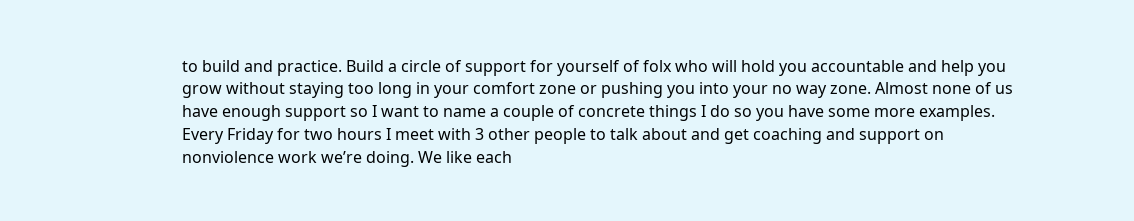to build and practice. Build a circle of support for yourself of folx who will hold you accountable and help you grow without staying too long in your comfort zone or pushing you into your no way zone. Almost none of us have enough support so I want to name a couple of concrete things I do so you have some more examples. Every Friday for two hours I meet with 3 other people to talk about and get coaching and support on nonviolence work we’re doing. We like each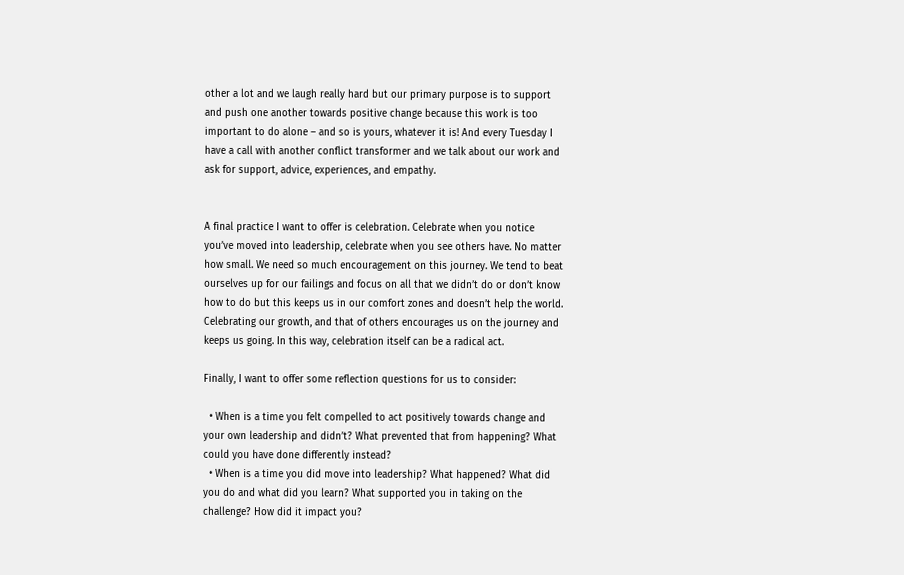other a lot and we laugh really hard but our primary purpose is to support and push one another towards positive change because this work is too important to do alone – and so is yours, whatever it is! And every Tuesday I have a call with another conflict transformer and we talk about our work and ask for support, advice, experiences, and empathy.


A final practice I want to offer is celebration. Celebrate when you notice you’ve moved into leadership, celebrate when you see others have. No matter how small. We need so much encouragement on this journey. We tend to beat ourselves up for our failings and focus on all that we didn’t do or don’t know how to do but this keeps us in our comfort zones and doesn’t help the world. Celebrating our growth, and that of others encourages us on the journey and keeps us going. In this way, celebration itself can be a radical act.

Finally, I want to offer some reflection questions for us to consider:

  • When is a time you felt compelled to act positively towards change and your own leadership and didn’t? What prevented that from happening? What could you have done differently instead?
  • When is a time you did move into leadership? What happened? What did you do and what did you learn? What supported you in taking on the challenge? How did it impact you?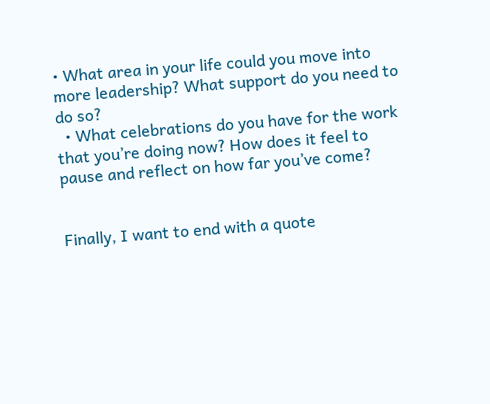• What area in your life could you move into more leadership? What support do you need to do so?
  • What celebrations do you have for the work that you’re doing now? How does it feel to pause and reflect on how far you’ve come?


Finally, I want to end with a quote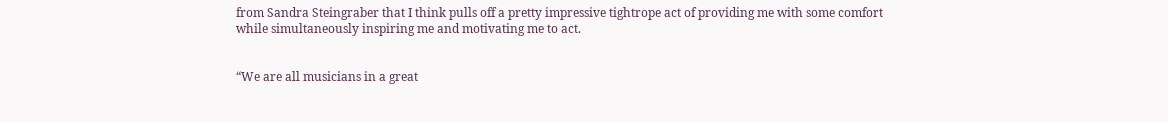from Sandra Steingraber that I think pulls off a pretty impressive tightrope act of providing me with some comfort while simultaneously inspiring me and motivating me to act.


“We are all musicians in a great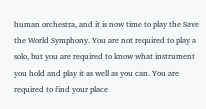human orchestra, and it is now time to play the Save the World Symphony. You are not required to play a solo, but you are required to know what instrument you hold and play it as well as you can. You are required to find your place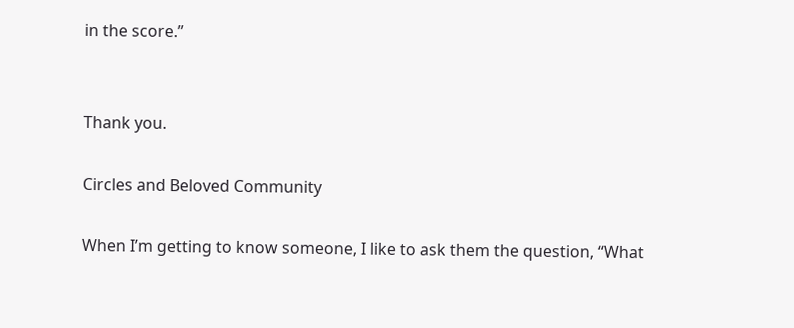in the score.”


Thank you.

Circles and Beloved Community

When I’m getting to know someone, I like to ask them the question, “What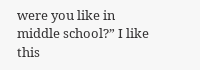were you like in middle school?” I like this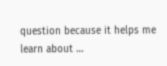question because it helps me learn about …